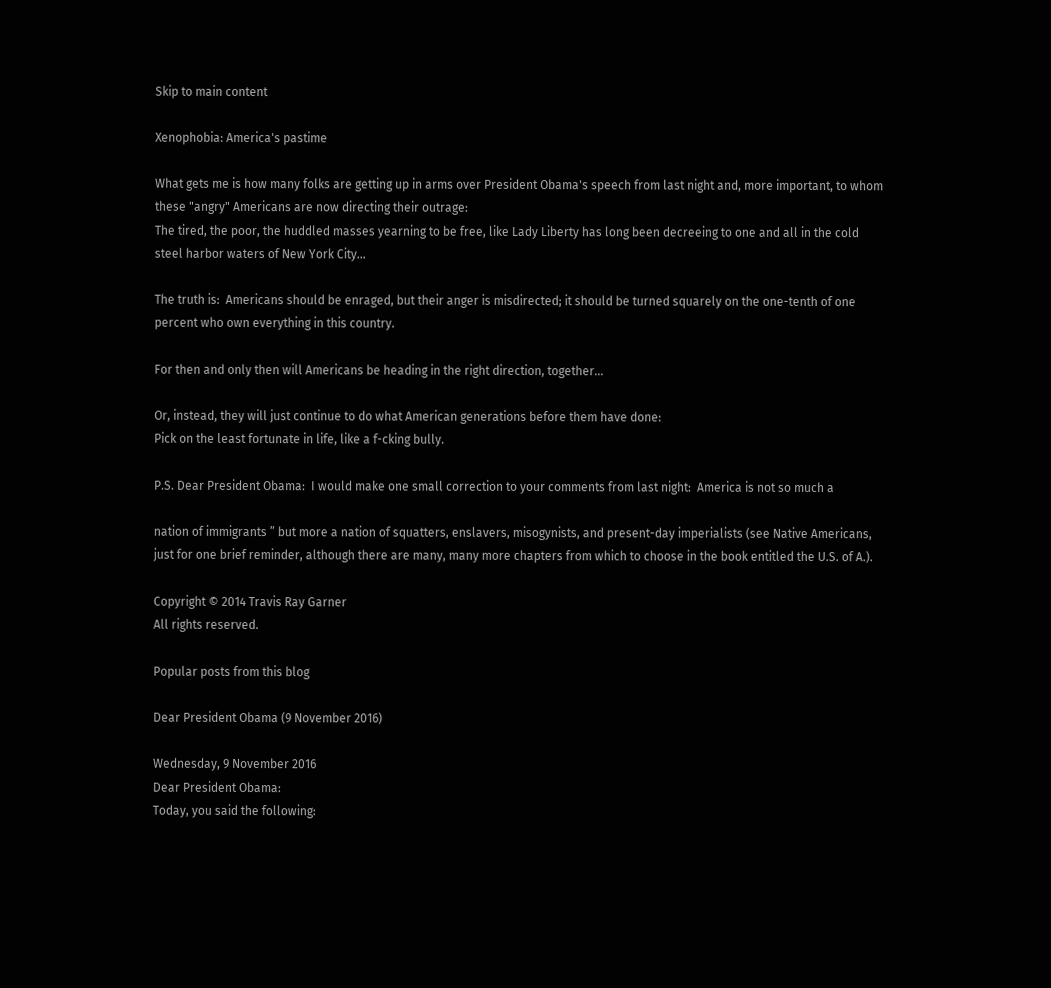Skip to main content

Xenophobia: America's pastime

What gets me is how many folks are getting up in arms over President Obama's speech from last night and, more important, to whom these "angry" Americans are now directing their outrage:
The tired, the poor, the huddled masses yearning to be free, like Lady Liberty has long been decreeing to one and all in the cold steel harbor waters of New York City…

The truth is:  Americans should be enraged, but their anger is misdirected; it should be turned squarely on the one-tenth of one percent who own everything in this country.

For then and only then will Americans be heading in the right direction, together…

Or, instead, they will just continue to do what American generations before them have done:
Pick on the least fortunate in life, like a f-cking bully.

P.S. Dear President Obama:  I would make one small correction to your comments from last night:  America is not so much a

nation of immigrants ” but more a nation of squatters, enslavers, misogynists, and present-day imperialists (see Native Americans, just for one brief reminder, although there are many, many more chapters from which to choose in the book entitled the U.S. of A.).

Copyright © 2014 Travis Ray Garner
All rights reserved.

Popular posts from this blog

Dear President Obama (9 November 2016)

Wednesday, 9 November 2016
Dear President Obama:
Today, you said the following: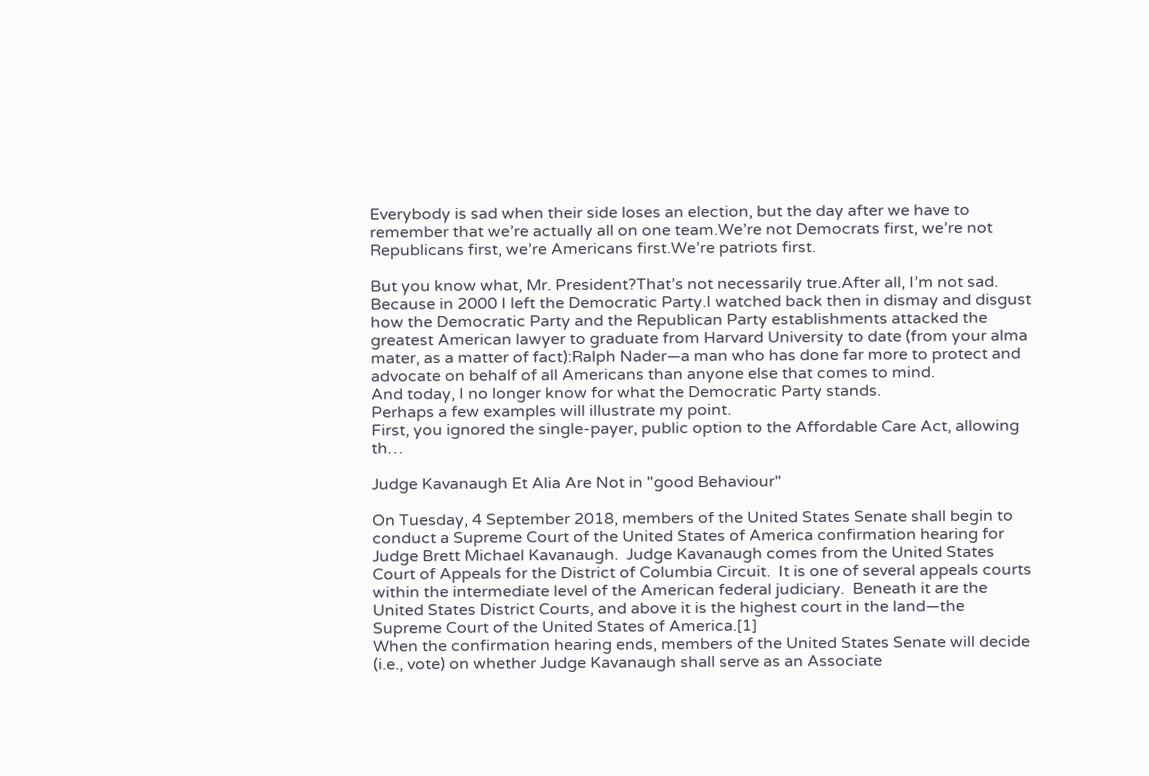Everybody is sad when their side loses an election, but the day after we have to remember that we’re actually all on one team.We’re not Democrats first, we’re not Republicans first, we’re Americans first.We’re patriots first.

But you know what, Mr. President?That’s not necessarily true.After all, I’m not sad.
Because in 2000 I left the Democratic Party.I watched back then in dismay and disgust how the Democratic Party and the Republican Party establishments attacked the greatest American lawyer to graduate from Harvard University to date (from your alma mater, as a matter of fact):Ralph Nader—a man who has done far more to protect and advocate on behalf of all Americans than anyone else that comes to mind.
And today, I no longer know for what the Democratic Party stands.
Perhaps a few examples will illustrate my point.
First, you ignored the single-payer, public option to the Affordable Care Act, allowing th…

Judge Kavanaugh Et Alia Are Not in "good Behaviour"

On Tuesday, 4 September 2018, members of the United States Senate shall begin to conduct a Supreme Court of the United States of America confirmation hearing for Judge Brett Michael Kavanaugh.  Judge Kavanaugh comes from the United States Court of Appeals for the District of Columbia Circuit.  It is one of several appeals courts within the intermediate level of the American federal judiciary.  Beneath it are the United States District Courts, and above it is the highest court in the land—the Supreme Court of the United States of America.[1]
When the confirmation hearing ends, members of the United States Senate will decide (i.e., vote) on whether Judge Kavanaugh shall serve as an Associate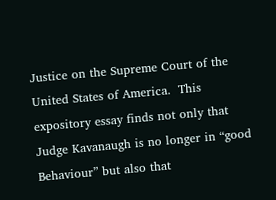Justice on the Supreme Court of the United States of America.  This expository essay finds not only that Judge Kavanaugh is no longer in “good Behaviour” but also that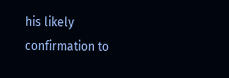his likely confirmation to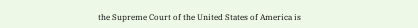the Supreme Court of the United States of America is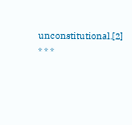unconstitutional.[2]
* * *